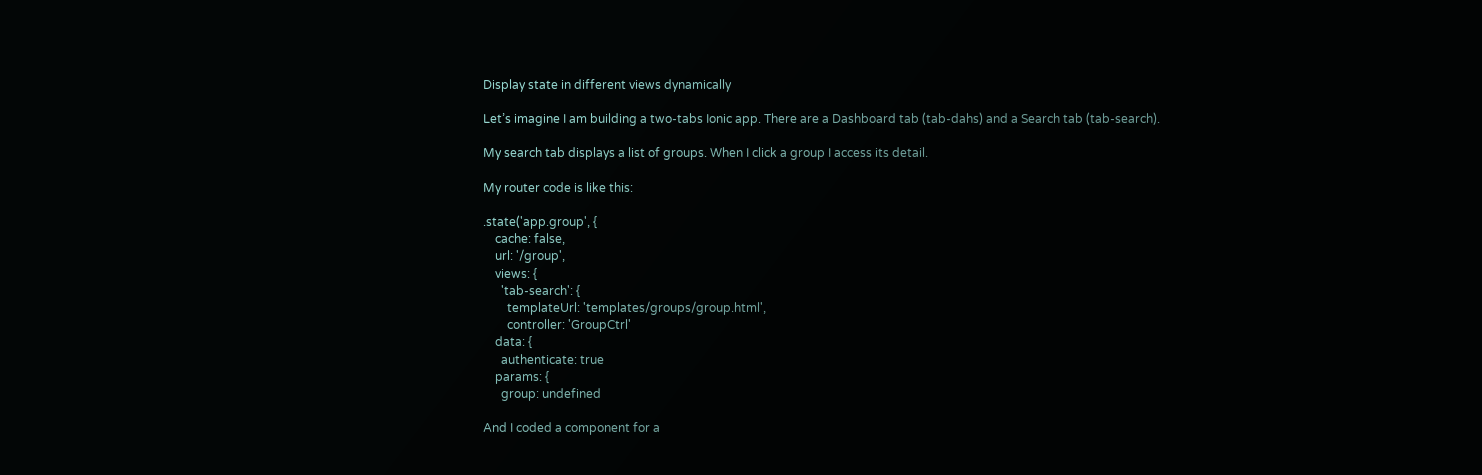Display state in different views dynamically

Let’s imagine I am building a two-tabs Ionic app. There are a Dashboard tab (tab-dahs) and a Search tab (tab-search).

My search tab displays a list of groups. When I click a group I access its detail.

My router code is like this:

.state('app.group', {
    cache: false,
    url: '/group',
    views: {
      'tab-search': {
        templateUrl: 'templates/groups/group.html',
        controller: 'GroupCtrl'
    data: {
      authenticate: true
    params: {
      group: undefined

And I coded a component for a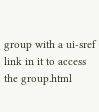group with a ui-sref link in it to access the group.html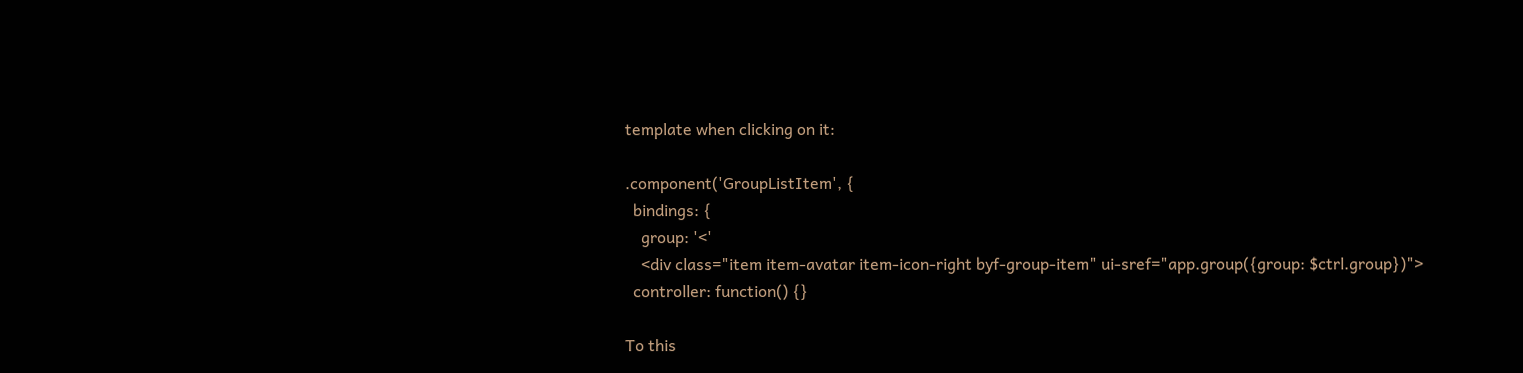template when clicking on it:

.component('GroupListItem', {
  bindings: {
    group: '<'
    <div class="item item-avatar item-icon-right byf-group-item" ui-sref="app.group({group: $ctrl.group})">
  controller: function() {}

To this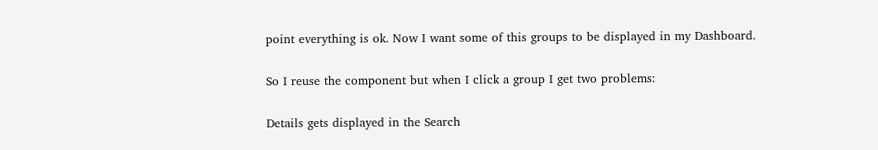point everything is ok. Now I want some of this groups to be displayed in my Dashboard.

So I reuse the component but when I click a group I get two problems:

Details gets displayed in the Search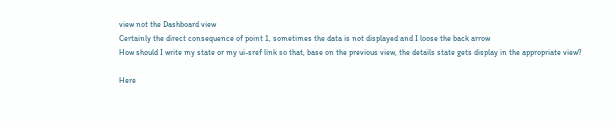view not the Dashboard view
Certainly the direct consequence of point 1, sometimes the data is not displayed and I loose the back arrow
How should I write my state or my ui-sref link so that, base on the previous view, the details state gets display in the appropriate view?

Here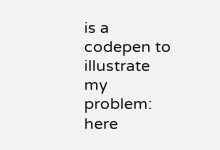is a codepen to illustrate my problem: here